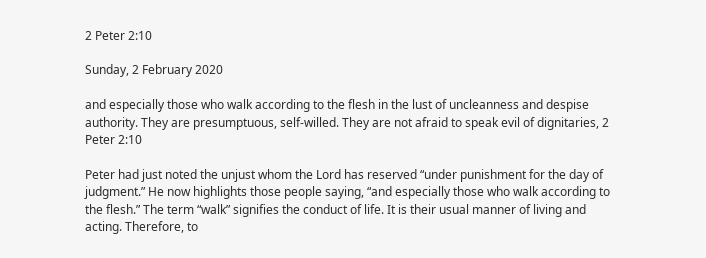2 Peter 2:10

Sunday, 2 February 2020

and especially those who walk according to the flesh in the lust of uncleanness and despise authority. They are presumptuous, self-willed. They are not afraid to speak evil of dignitaries, 2 Peter 2:10

Peter had just noted the unjust whom the Lord has reserved “under punishment for the day of judgment.” He now highlights those people saying, “and especially those who walk according to the flesh.” The term “walk” signifies the conduct of life. It is their usual manner of living and acting. Therefore, to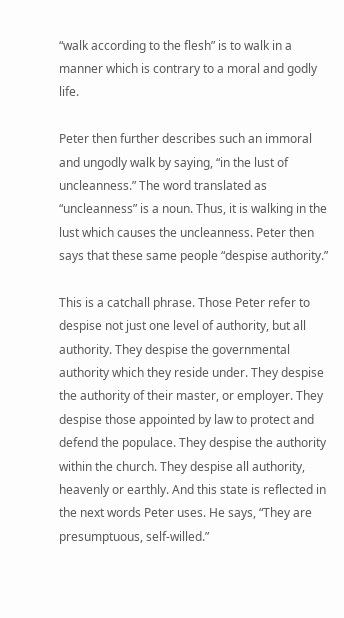“walk according to the flesh” is to walk in a manner which is contrary to a moral and godly life.

Peter then further describes such an immoral and ungodly walk by saying, “in the lust of uncleanness.” The word translated as “uncleanness” is a noun. Thus, it is walking in the lust which causes the uncleanness. Peter then says that these same people “despise authority.”

This is a catchall phrase. Those Peter refer to despise not just one level of authority, but all authority. They despise the governmental authority which they reside under. They despise the authority of their master, or employer. They despise those appointed by law to protect and defend the populace. They despise the authority within the church. They despise all authority, heavenly or earthly. And this state is reflected in the next words Peter uses. He says, “They are presumptuous, self-willed.”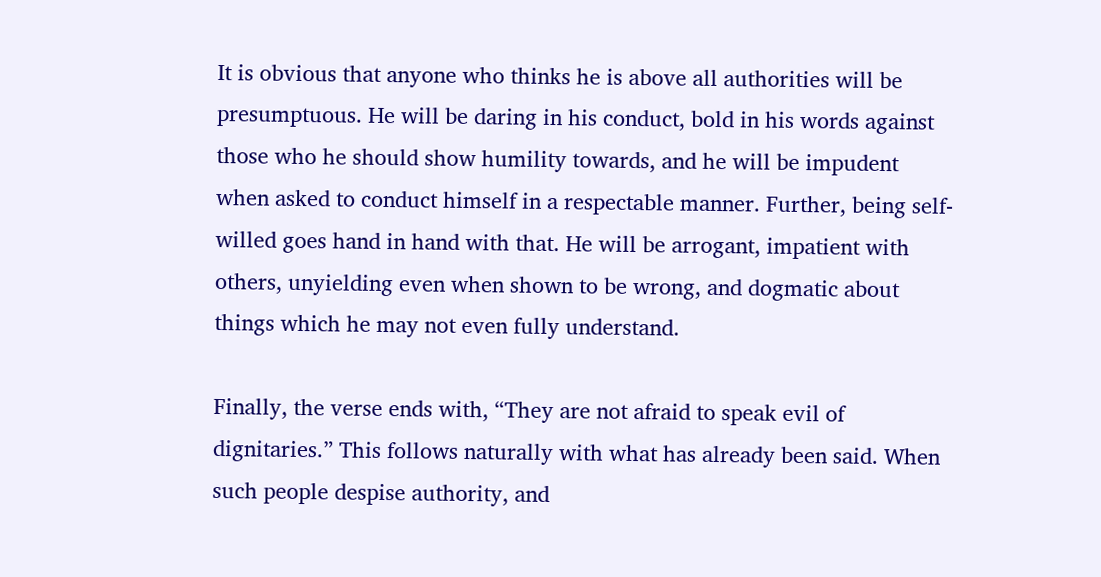It is obvious that anyone who thinks he is above all authorities will be presumptuous. He will be daring in his conduct, bold in his words against those who he should show humility towards, and he will be impudent when asked to conduct himself in a respectable manner. Further, being self-willed goes hand in hand with that. He will be arrogant, impatient with others, unyielding even when shown to be wrong, and dogmatic about things which he may not even fully understand.

Finally, the verse ends with, “They are not afraid to speak evil of dignitaries.” This follows naturally with what has already been said. When such people despise authority, and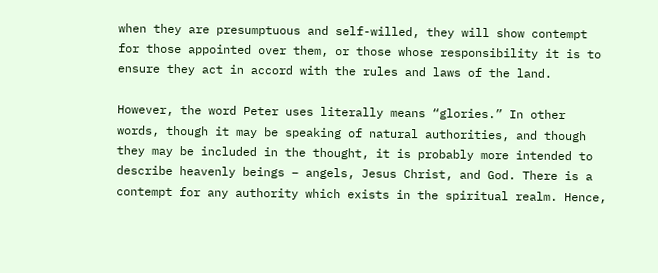when they are presumptuous and self-willed, they will show contempt for those appointed over them, or those whose responsibility it is to ensure they act in accord with the rules and laws of the land.

However, the word Peter uses literally means “glories.” In other words, though it may be speaking of natural authorities, and though they may be included in the thought, it is probably more intended to describe heavenly beings – angels, Jesus Christ, and God. There is a contempt for any authority which exists in the spiritual realm. Hence,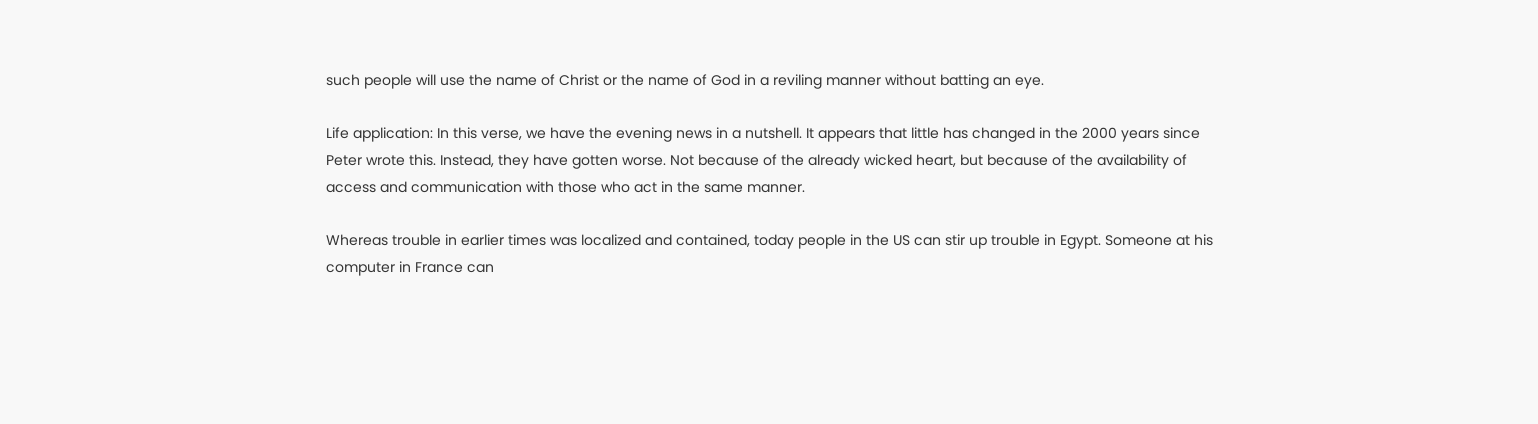such people will use the name of Christ or the name of God in a reviling manner without batting an eye.

Life application: In this verse, we have the evening news in a nutshell. It appears that little has changed in the 2000 years since Peter wrote this. Instead, they have gotten worse. Not because of the already wicked heart, but because of the availability of access and communication with those who act in the same manner.

Whereas trouble in earlier times was localized and contained, today people in the US can stir up trouble in Egypt. Someone at his computer in France can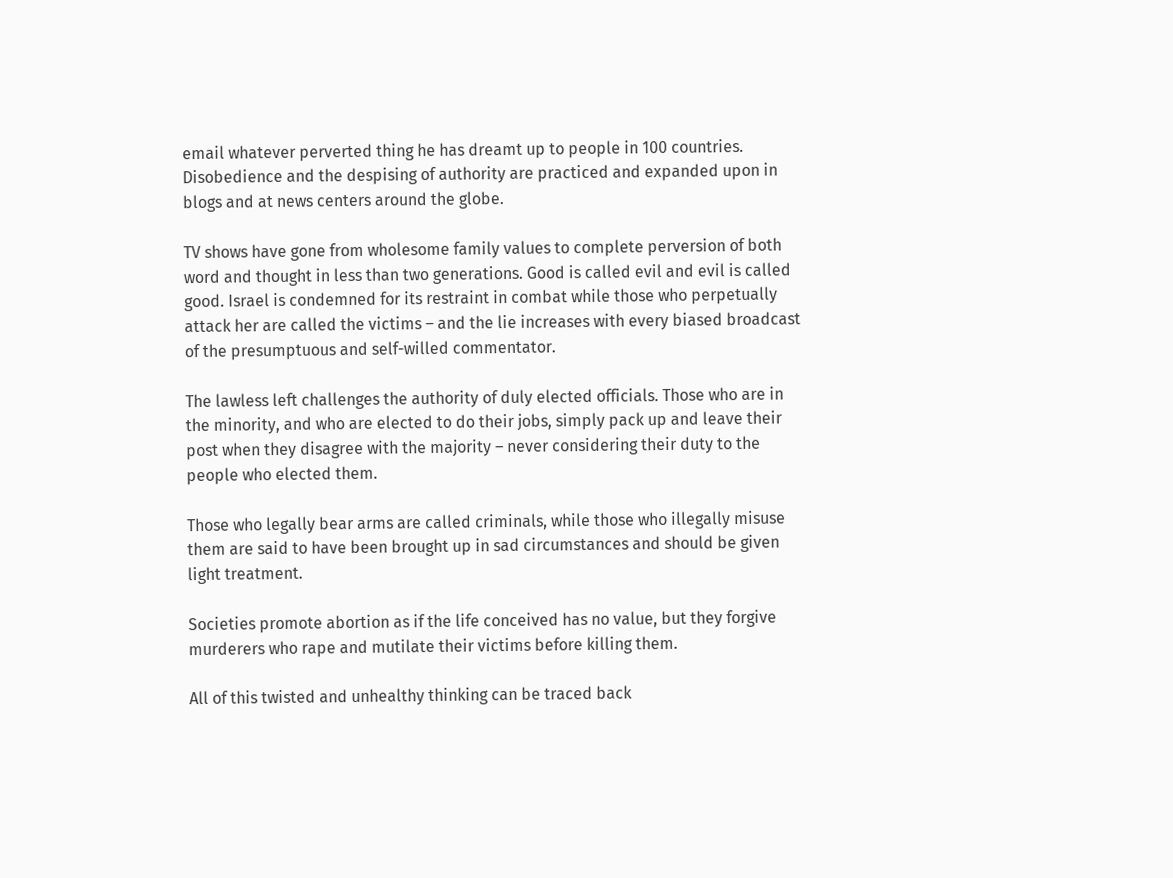email whatever perverted thing he has dreamt up to people in 100 countries. Disobedience and the despising of authority are practiced and expanded upon in blogs and at news centers around the globe.

TV shows have gone from wholesome family values to complete perversion of both word and thought in less than two generations. Good is called evil and evil is called good. Israel is condemned for its restraint in combat while those who perpetually attack her are called the victims – and the lie increases with every biased broadcast of the presumptuous and self-willed commentator.

The lawless left challenges the authority of duly elected officials. Those who are in the minority, and who are elected to do their jobs, simply pack up and leave their post when they disagree with the majority – never considering their duty to the people who elected them.

Those who legally bear arms are called criminals, while those who illegally misuse them are said to have been brought up in sad circumstances and should be given light treatment.

Societies promote abortion as if the life conceived has no value, but they forgive murderers who rape and mutilate their victims before killing them.

All of this twisted and unhealthy thinking can be traced back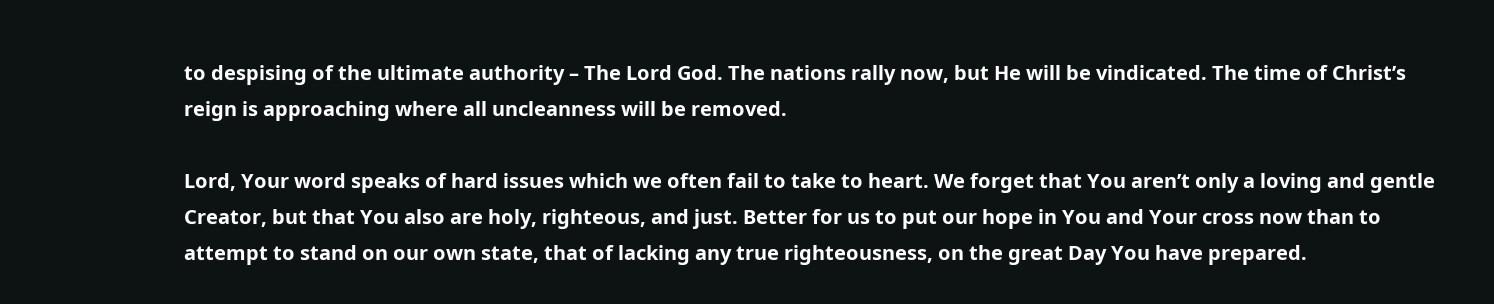to despising of the ultimate authority – The Lord God. The nations rally now, but He will be vindicated. The time of Christ’s reign is approaching where all uncleanness will be removed.

Lord, Your word speaks of hard issues which we often fail to take to heart. We forget that You aren’t only a loving and gentle Creator, but that You also are holy, righteous, and just. Better for us to put our hope in You and Your cross now than to attempt to stand on our own state, that of lacking any true righteousness, on the great Day You have prepared.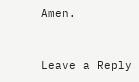Amen.



Leave a Reply